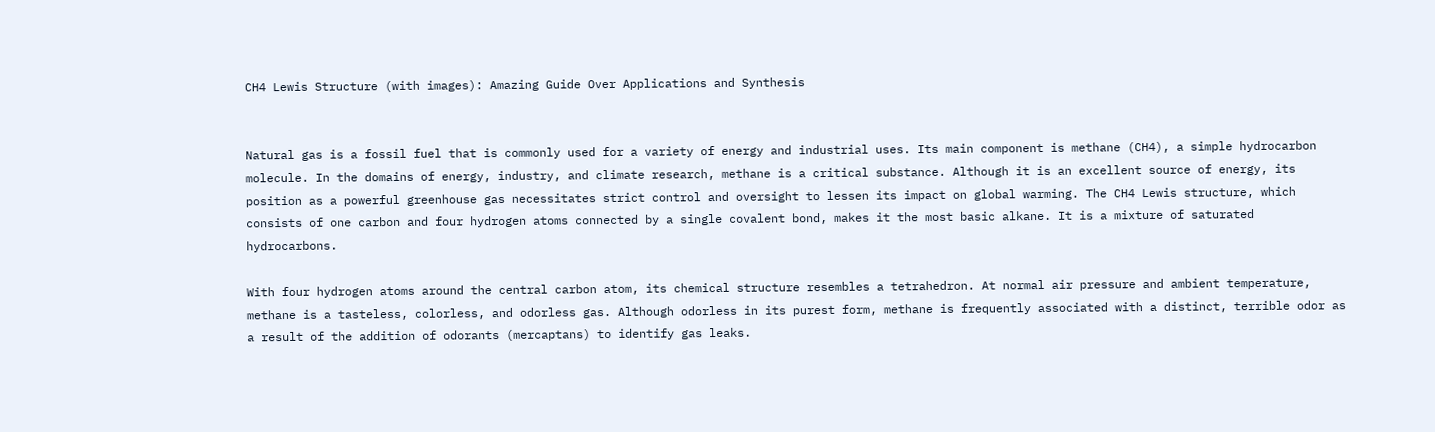CH4 Lewis Structure (with images): Amazing Guide Over Applications and Synthesis


Natural gas is a fossil fuel that is commonly used for a variety of energy and industrial uses. Its main component is methane (CH4), a simple hydrocarbon molecule. In the domains of energy, industry, and climate research, methane is a critical substance. Although it is an excellent source of energy, its position as a powerful greenhouse gas necessitates strict control and oversight to lessen its impact on global warming. The CH4 Lewis structure, which consists of one carbon and four hydrogen atoms connected by a single covalent bond, makes it the most basic alkane. It is a mixture of saturated hydrocarbons.

With four hydrogen atoms around the central carbon atom, its chemical structure resembles a tetrahedron. At normal air pressure and ambient temperature, methane is a tasteless, colorless, and odorless gas. Although odorless in its purest form, methane is frequently associated with a distinct, terrible odor as a result of the addition of odorants (mercaptans) to identify gas leaks.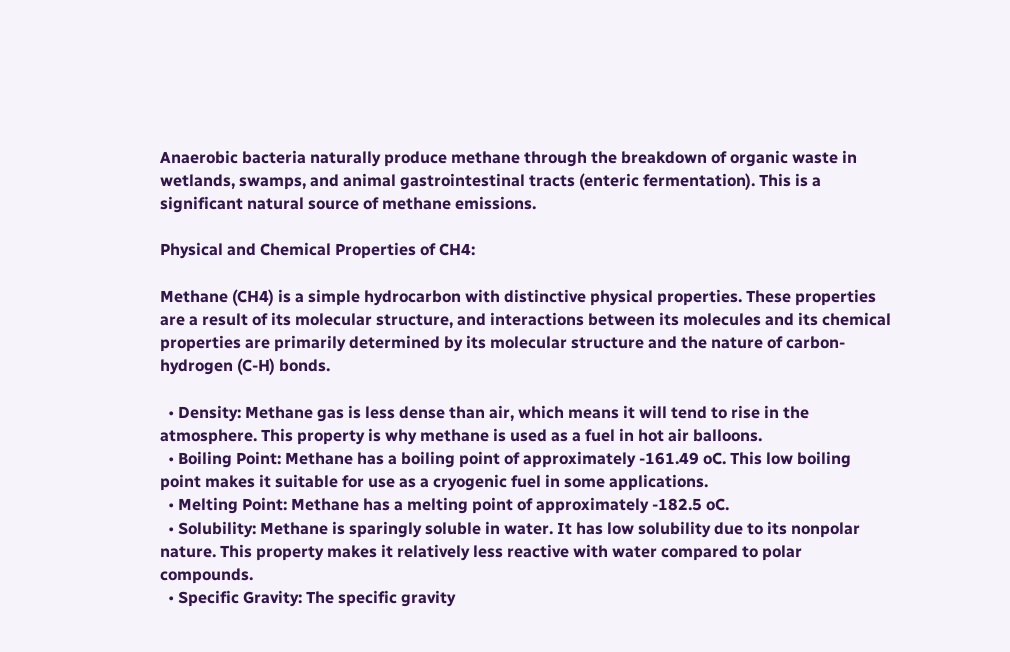Anaerobic bacteria naturally produce methane through the breakdown of organic waste in wetlands, swamps, and animal gastrointestinal tracts (enteric fermentation). This is a significant natural source of methane emissions.

Physical and Chemical Properties of CH4:

Methane (CH4) is a simple hydrocarbon with distinctive physical properties. These properties are a result of its molecular structure, and interactions between its molecules and its chemical properties are primarily determined by its molecular structure and the nature of carbon-hydrogen (C-H) bonds.

  • Density: Methane gas is less dense than air, which means it will tend to rise in the atmosphere. This property is why methane is used as a fuel in hot air balloons.
  • Boiling Point: Methane has a boiling point of approximately -161.49 oC. This low boiling point makes it suitable for use as a cryogenic fuel in some applications.
  • Melting Point: Methane has a melting point of approximately -182.5 oC.
  • Solubility: Methane is sparingly soluble in water. It has low solubility due to its nonpolar nature. This property makes it relatively less reactive with water compared to polar compounds.
  • Specific Gravity: The specific gravity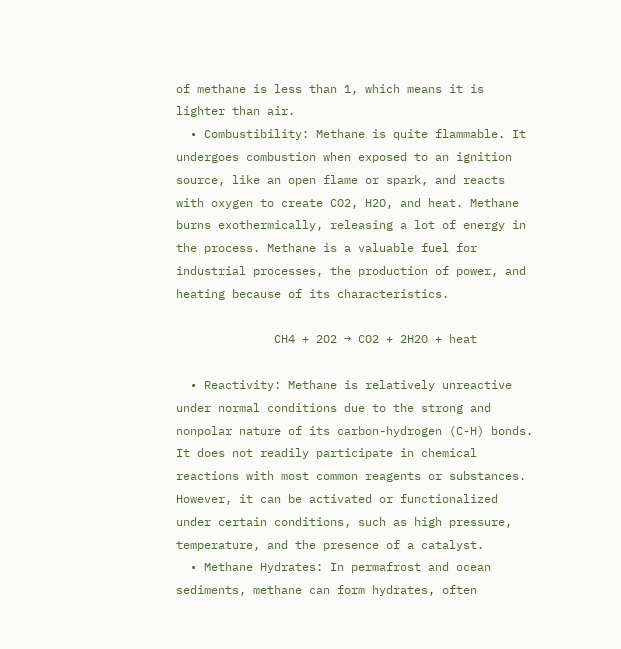of methane is less than 1, which means it is lighter than air.
  • Combustibility: Methane is quite flammable. It undergoes combustion when exposed to an ignition source, like an open flame or spark, and reacts with oxygen to create CO2, H2O, and heat. Methane burns exothermically, releasing a lot of energy in the process. Methane is a valuable fuel for industrial processes, the production of power, and heating because of its characteristics.

              CH4 + 2O2 → CO2 + 2H2O + heat

  • Reactivity: Methane is relatively unreactive under normal conditions due to the strong and nonpolar nature of its carbon-hydrogen (C-H) bonds. It does not readily participate in chemical reactions with most common reagents or substances. However, it can be activated or functionalized under certain conditions, such as high pressure, temperature, and the presence of a catalyst.
  • Methane Hydrates: In permafrost and ocean sediments, methane can form hydrates, often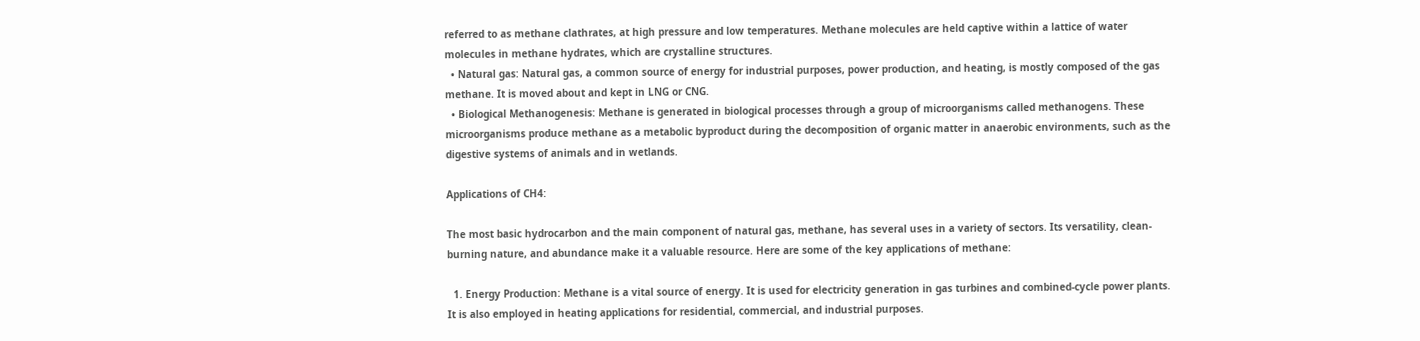referred to as methane clathrates, at high pressure and low temperatures. Methane molecules are held captive within a lattice of water molecules in methane hydrates, which are crystalline structures.
  • Natural gas: Natural gas, a common source of energy for industrial purposes, power production, and heating, is mostly composed of the gas methane. It is moved about and kept in LNG or CNG.
  • Biological Methanogenesis: Methane is generated in biological processes through a group of microorganisms called methanogens. These microorganisms produce methane as a metabolic byproduct during the decomposition of organic matter in anaerobic environments, such as the digestive systems of animals and in wetlands.

Applications of CH4:

The most basic hydrocarbon and the main component of natural gas, methane, has several uses in a variety of sectors. Its versatility, clean-burning nature, and abundance make it a valuable resource. Here are some of the key applications of methane:

  1. Energy Production: Methane is a vital source of energy. It is used for electricity generation in gas turbines and combined-cycle power plants. It is also employed in heating applications for residential, commercial, and industrial purposes.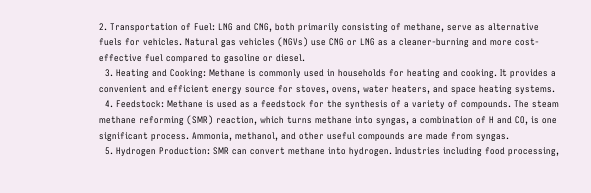2. Transportation of Fuel: LNG and CNG, both primarily consisting of methane, serve as alternative fuels for vehicles. Natural gas vehicles (NGVs) use CNG or LNG as a cleaner-burning and more cost-effective fuel compared to gasoline or diesel.
  3. Heating and Cooking: Methane is commonly used in households for heating and cooking. It provides a convenient and efficient energy source for stoves, ovens, water heaters, and space heating systems.
  4. Feedstock: Methane is used as a feedstock for the synthesis of a variety of compounds. The steam methane reforming (SMR) reaction, which turns methane into syngas, a combination of H and CO, is one significant process. Ammonia, methanol, and other useful compounds are made from syngas.
  5. Hydrogen Production: SMR can convert methane into hydrogen. Industries including food processing,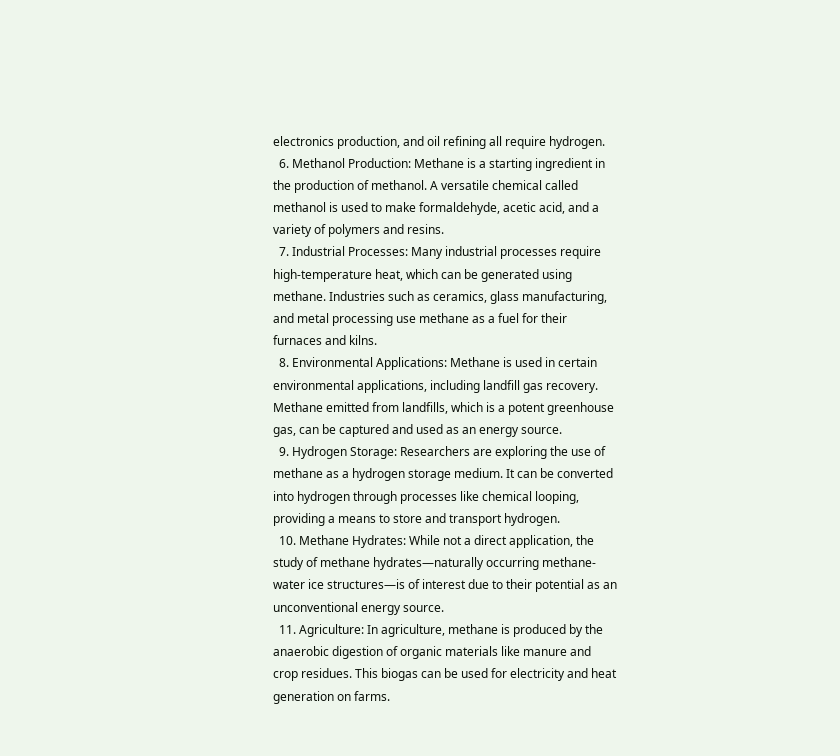electronics production, and oil refining all require hydrogen.
  6. Methanol Production: Methane is a starting ingredient in the production of methanol. A versatile chemical called methanol is used to make formaldehyde, acetic acid, and a variety of polymers and resins.
  7. Industrial Processes: Many industrial processes require high-temperature heat, which can be generated using methane. Industries such as ceramics, glass manufacturing, and metal processing use methane as a fuel for their furnaces and kilns.
  8. Environmental Applications: Methane is used in certain environmental applications, including landfill gas recovery. Methane emitted from landfills, which is a potent greenhouse gas, can be captured and used as an energy source.
  9. Hydrogen Storage: Researchers are exploring the use of methane as a hydrogen storage medium. It can be converted into hydrogen through processes like chemical looping, providing a means to store and transport hydrogen.
  10. Methane Hydrates: While not a direct application, the study of methane hydrates—naturally occurring methane-water ice structures—is of interest due to their potential as an unconventional energy source.
  11. Agriculture: In agriculture, methane is produced by the anaerobic digestion of organic materials like manure and crop residues. This biogas can be used for electricity and heat generation on farms.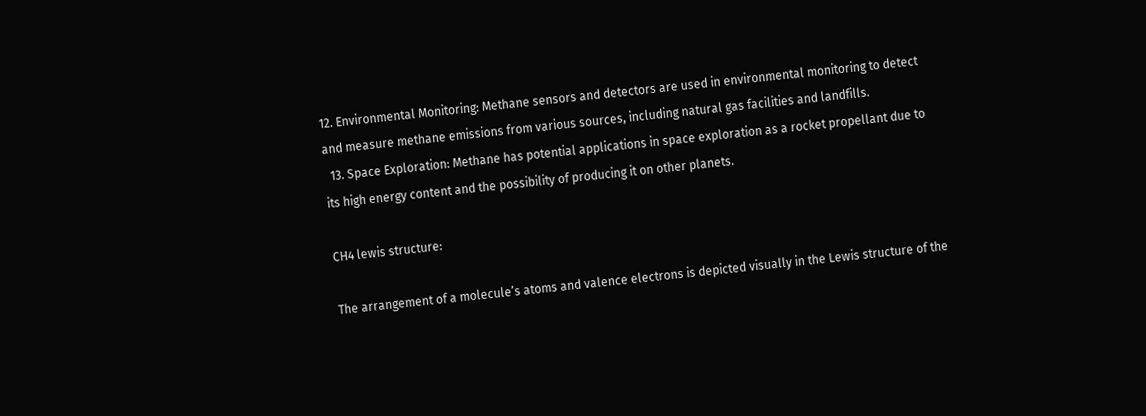12. Environmental Monitoring: Methane sensors and detectors are used in environmental monitoring to detect and measure methane emissions from various sources, including natural gas facilities and landfills.
  13. Space Exploration: Methane has potential applications in space exploration as a rocket propellant due to its high energy content and the possibility of producing it on other planets.

CH4 lewis structure:

The arrangement of a molecule’s atoms and valence electrons is depicted visually in the Lewis structure of the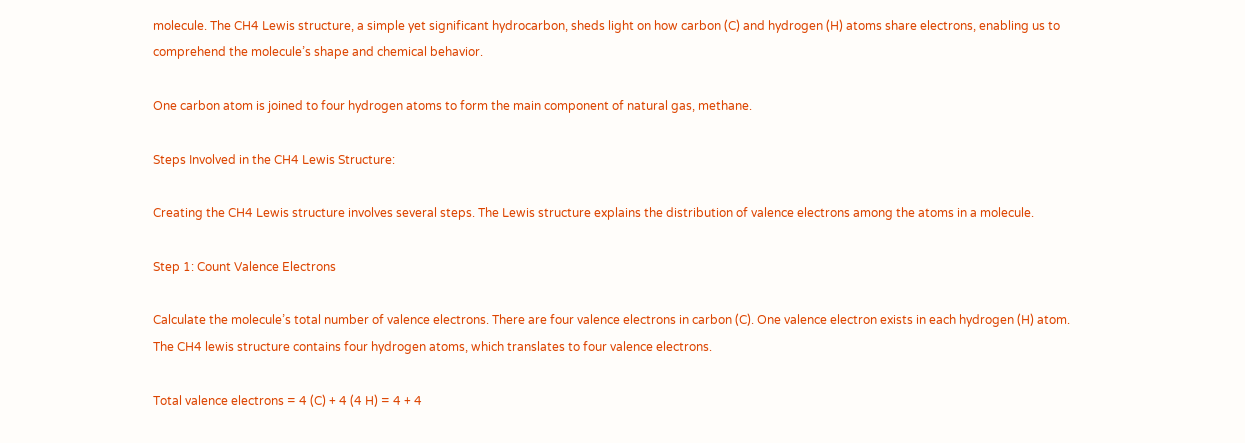molecule. The CH4 Lewis structure, a simple yet significant hydrocarbon, sheds light on how carbon (C) and hydrogen (H) atoms share electrons, enabling us to comprehend the molecule’s shape and chemical behavior.

One carbon atom is joined to four hydrogen atoms to form the main component of natural gas, methane.

Steps Involved in the CH4 Lewis Structure:

Creating the CH4 Lewis structure involves several steps. The Lewis structure explains the distribution of valence electrons among the atoms in a molecule.

Step 1: Count Valence Electrons

Calculate the molecule’s total number of valence electrons. There are four valence electrons in carbon (C). One valence electron exists in each hydrogen (H) atom. The CH4 lewis structure contains four hydrogen atoms, which translates to four valence electrons.

Total valence electrons = 4 (C) + 4 (4 H) = 4 + 4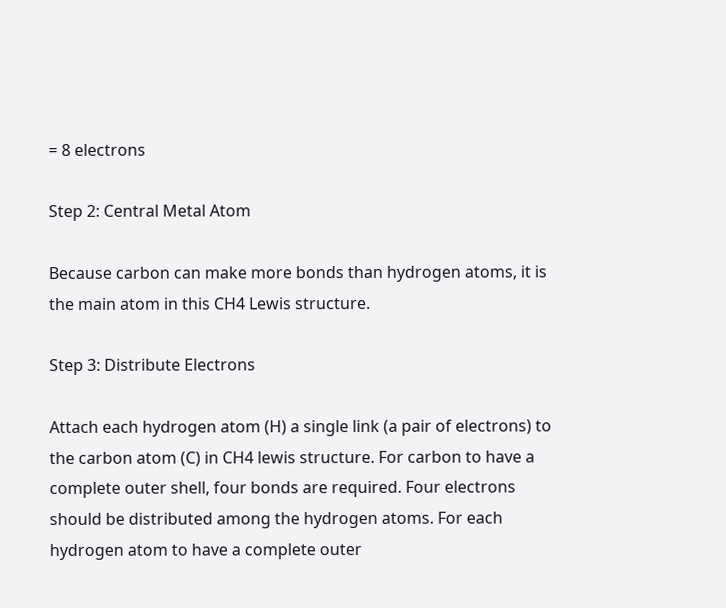= 8 electrons

Step 2: Central Metal Atom

Because carbon can make more bonds than hydrogen atoms, it is the main atom in this CH4 Lewis structure.

Step 3: Distribute Electrons

Attach each hydrogen atom (H) a single link (a pair of electrons) to the carbon atom (C) in CH4 lewis structure. For carbon to have a complete outer shell, four bonds are required. Four electrons should be distributed among the hydrogen atoms. For each hydrogen atom to have a complete outer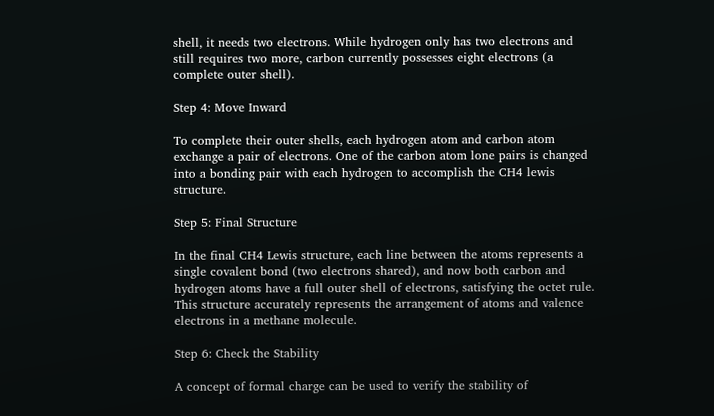shell, it needs two electrons. While hydrogen only has two electrons and still requires two more, carbon currently possesses eight electrons (a complete outer shell).

Step 4: Move Inward

To complete their outer shells, each hydrogen atom and carbon atom exchange a pair of electrons. One of the carbon atom lone pairs is changed into a bonding pair with each hydrogen to accomplish the CH4 lewis structure.

Step 5: Final Structure

In the final CH4 Lewis structure, each line between the atoms represents a single covalent bond (two electrons shared), and now both carbon and hydrogen atoms have a full outer shell of electrons, satisfying the octet rule. This structure accurately represents the arrangement of atoms and valence electrons in a methane molecule.

Step 6: Check the Stability

A concept of formal charge can be used to verify the stability of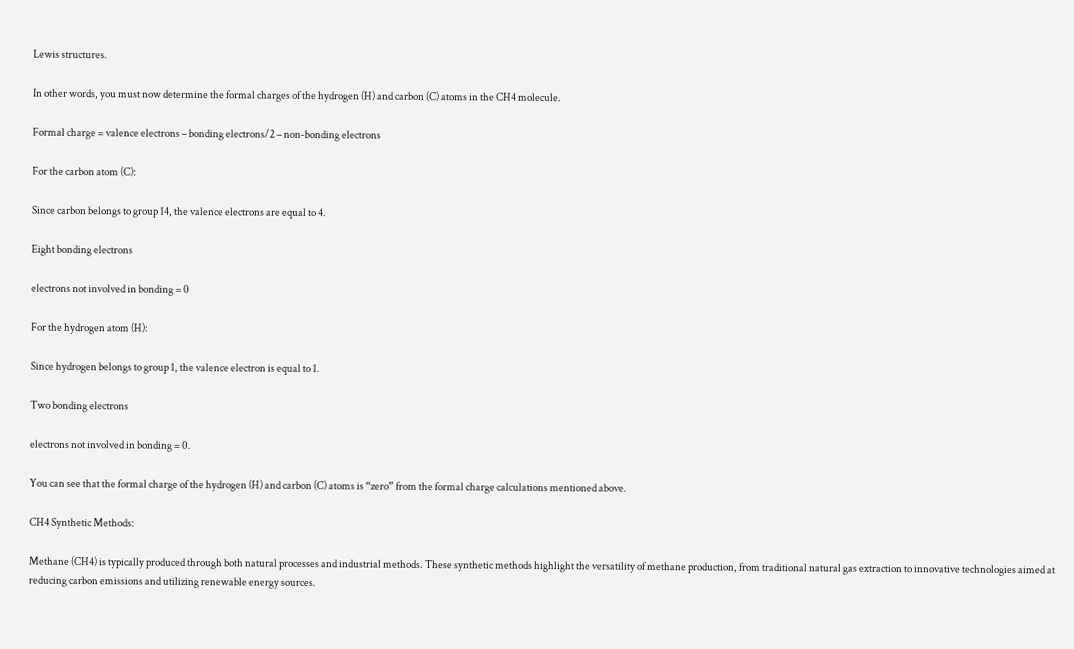Lewis structures.

In other words, you must now determine the formal charges of the hydrogen (H) and carbon (C) atoms in the CH4 molecule.

Formal charge = valence electrons – bonding electrons/2 – non-bonding electrons

For the carbon atom (C):

Since carbon belongs to group 14, the valence electrons are equal to 4.

Eight bonding electrons

electrons not involved in bonding = 0

For the hydrogen atom (H):

Since hydrogen belongs to group 1, the valence electron is equal to 1.

Two bonding electrons

electrons not involved in bonding = 0.

You can see that the formal charge of the hydrogen (H) and carbon (C) atoms is “zero” from the formal charge calculations mentioned above.

CH4 Synthetic Methods:

Methane (CH4) is typically produced through both natural processes and industrial methods. These synthetic methods highlight the versatility of methane production, from traditional natural gas extraction to innovative technologies aimed at reducing carbon emissions and utilizing renewable energy sources.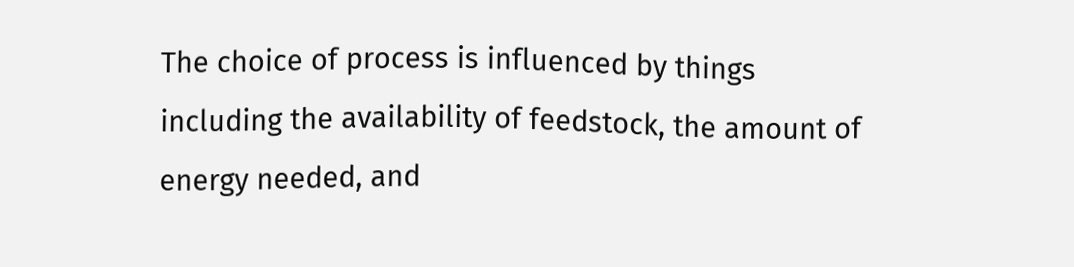The choice of process is influenced by things including the availability of feedstock, the amount of energy needed, and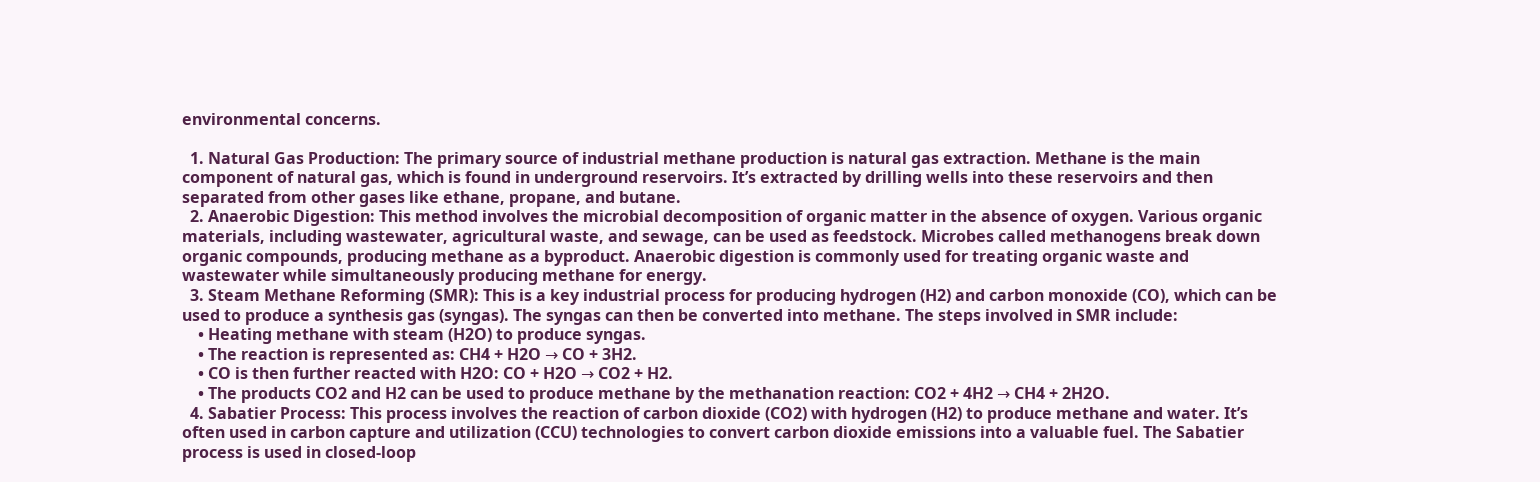environmental concerns.

  1. Natural Gas Production: The primary source of industrial methane production is natural gas extraction. Methane is the main component of natural gas, which is found in underground reservoirs. It’s extracted by drilling wells into these reservoirs and then separated from other gases like ethane, propane, and butane.
  2. Anaerobic Digestion: This method involves the microbial decomposition of organic matter in the absence of oxygen. Various organic materials, including wastewater, agricultural waste, and sewage, can be used as feedstock. Microbes called methanogens break down organic compounds, producing methane as a byproduct. Anaerobic digestion is commonly used for treating organic waste and wastewater while simultaneously producing methane for energy.
  3. Steam Methane Reforming (SMR): This is a key industrial process for producing hydrogen (H2) and carbon monoxide (CO), which can be used to produce a synthesis gas (syngas). The syngas can then be converted into methane. The steps involved in SMR include:
    • Heating methane with steam (H2O) to produce syngas.
    • The reaction is represented as: CH4 + H2O → CO + 3H2.
    • CO is then further reacted with H2O: CO + H2O → CO2 + H2.
    • The products CO2 and H2 can be used to produce methane by the methanation reaction: CO2 + 4H2 → CH4 + 2H2O.
  4. Sabatier Process: This process involves the reaction of carbon dioxide (CO2) with hydrogen (H2) to produce methane and water. It’s often used in carbon capture and utilization (CCU) technologies to convert carbon dioxide emissions into a valuable fuel. The Sabatier process is used in closed-loop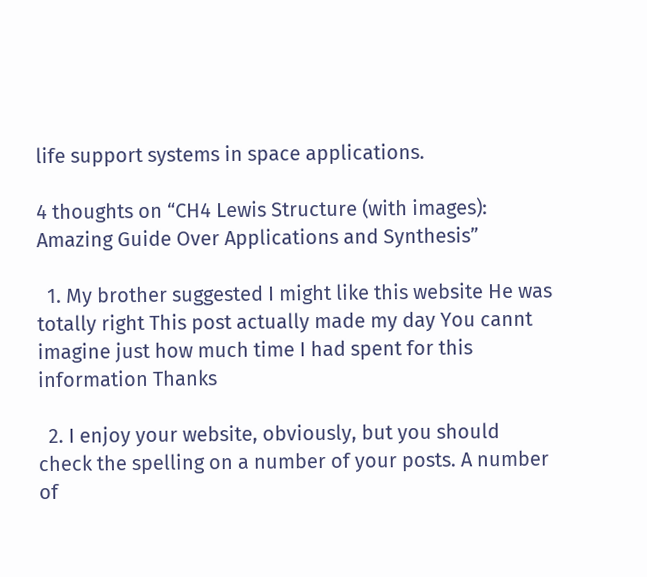life support systems in space applications.

4 thoughts on “CH4 Lewis Structure (with images): Amazing Guide Over Applications and Synthesis”

  1. My brother suggested I might like this website He was totally right This post actually made my day You cannt imagine just how much time I had spent for this information Thanks

  2. I enjoy your website, obviously, but you should check the spelling on a number of your posts. A number of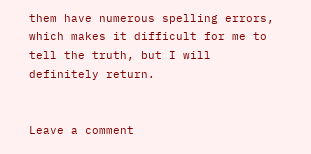them have numerous spelling errors, which makes it difficult for me to tell the truth, but I will definitely return.


Leave a comment